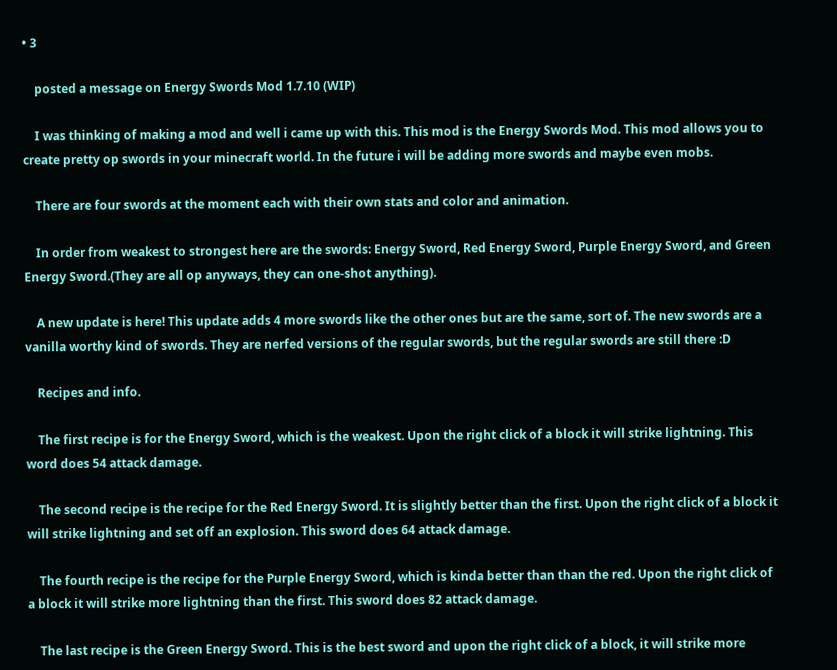• 3

    posted a message on Energy Swords Mod 1.7.10 (WIP)

    I was thinking of making a mod and well i came up with this. This mod is the Energy Swords Mod. This mod allows you to create pretty op swords in your minecraft world. In the future i will be adding more swords and maybe even mobs.

    There are four swords at the moment each with their own stats and color and animation.

    In order from weakest to strongest here are the swords: Energy Sword, Red Energy Sword, Purple Energy Sword, and Green Energy Sword.(They are all op anyways, they can one-shot anything).

    A new update is here! This update adds 4 more swords like the other ones but are the same, sort of. The new swords are a vanilla worthy kind of swords. They are nerfed versions of the regular swords, but the regular swords are still there :D

    Recipes and info.

    The first recipe is for the Energy Sword, which is the weakest. Upon the right click of a block it will strike lightning. This word does 54 attack damage.

    The second recipe is the recipe for the Red Energy Sword. It is slightly better than the first. Upon the right click of a block it will strike lightning and set off an explosion. This sword does 64 attack damage.

    The fourth recipe is the recipe for the Purple Energy Sword, which is kinda better than than the red. Upon the right click of a block it will strike more lightning than the first. This sword does 82 attack damage.

    The last recipe is the Green Energy Sword. This is the best sword and upon the right click of a block, it will strike more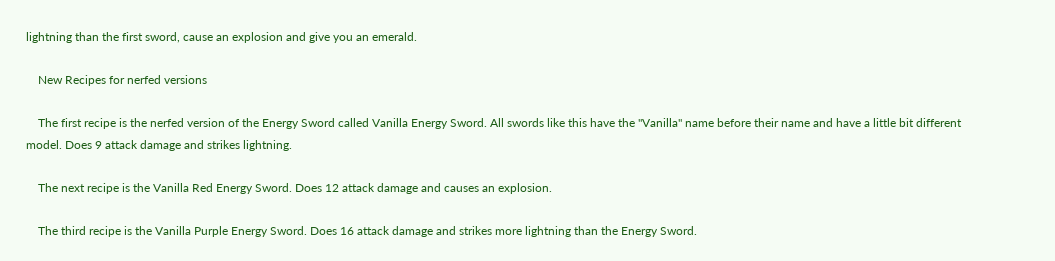lightning than the first sword, cause an explosion and give you an emerald.

    New Recipes for nerfed versions

    The first recipe is the nerfed version of the Energy Sword called Vanilla Energy Sword. All swords like this have the "Vanilla" name before their name and have a little bit different model. Does 9 attack damage and strikes lightning.

    The next recipe is the Vanilla Red Energy Sword. Does 12 attack damage and causes an explosion.

    The third recipe is the Vanilla Purple Energy Sword. Does 16 attack damage and strikes more lightning than the Energy Sword.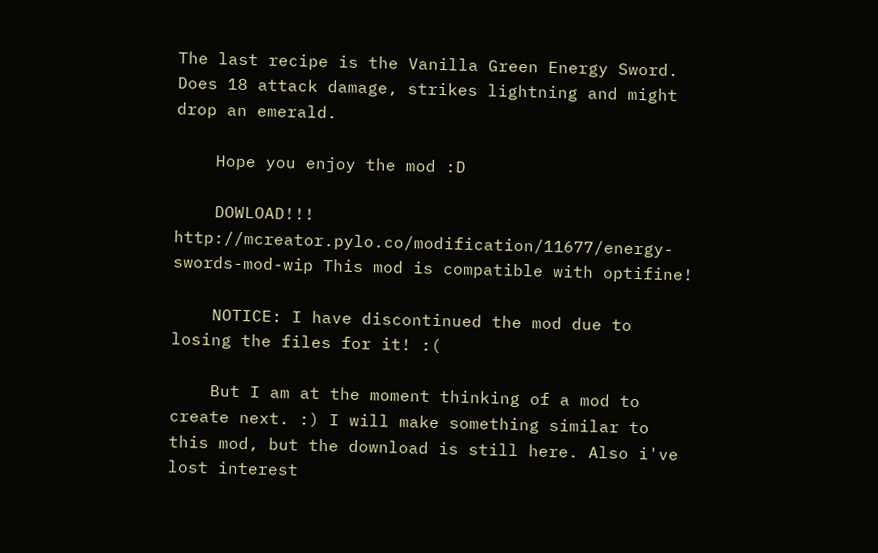The last recipe is the Vanilla Green Energy Sword. Does 18 attack damage, strikes lightning and might drop an emerald.

    Hope you enjoy the mod :D

    DOWLOAD!!! http://mcreator.pylo.co/modification/11677/energy-swords-mod-wip This mod is compatible with optifine!

    NOTICE: I have discontinued the mod due to losing the files for it! :(

    But I am at the moment thinking of a mod to create next. :) I will make something similar to this mod, but the download is still here. Also i've lost interest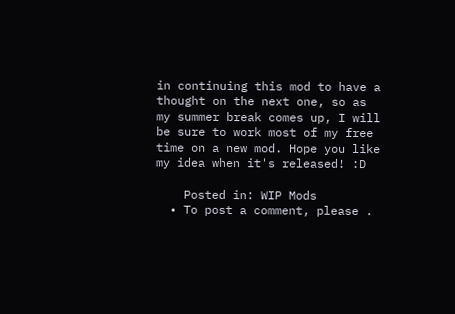in continuing this mod to have a thought on the next one, so as my summer break comes up, I will be sure to work most of my free time on a new mod. Hope you like my idea when it's released! :D

    Posted in: WIP Mods
  • To post a comment, please .